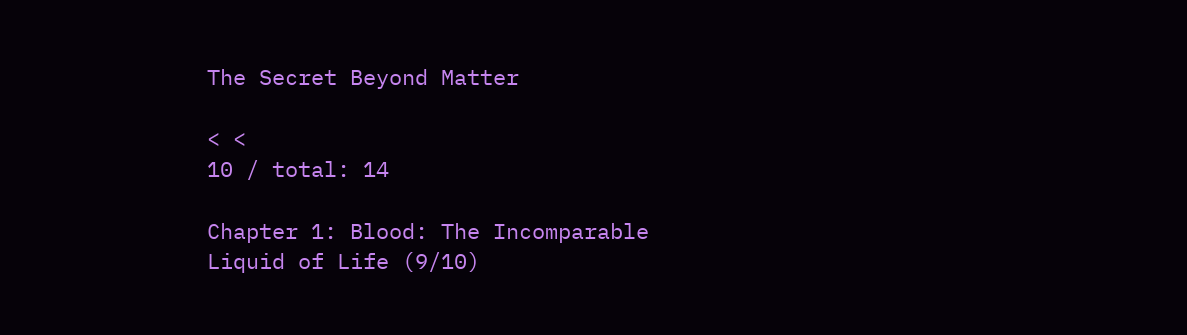The Secret Beyond Matter

< <
10 / total: 14

Chapter 1: Blood: The Incomparable Liquid of Life (9/10)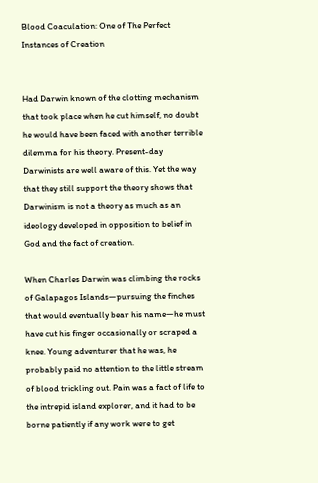Blood Coaculation: One of The Perfect Instances of Creation


Had Darwin known of the clotting mechanism that took place when he cut himself, no doubt he would have been faced with another terrible dilemma for his theory. Present-day Darwinists are well aware of this. Yet the way that they still support the theory shows that Darwinism is not a theory as much as an ideology developed in opposition to belief in God and the fact of creation.

When Charles Darwin was climbing the rocks of Galapagos Islands—pursuing the finches that would eventually bear his name—he must have cut his finger occasionally or scraped a knee. Young adventurer that he was, he probably paid no attention to the little stream of blood trickling out. Pain was a fact of life to the intrepid island explorer, and it had to be borne patiently if any work were to get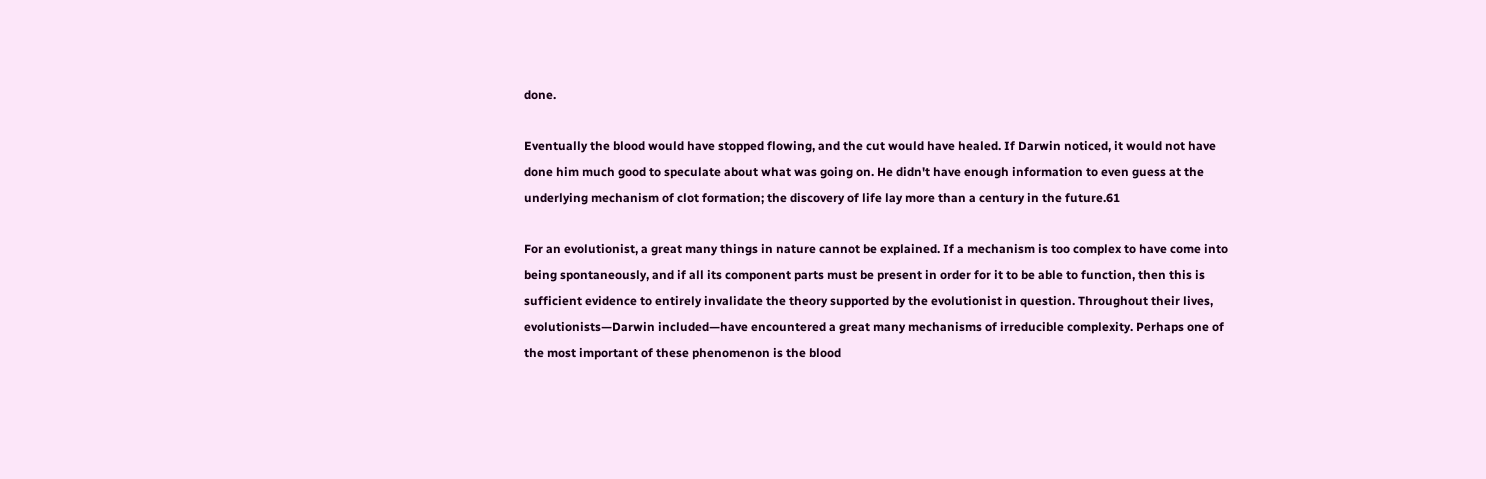done.

Eventually the blood would have stopped flowing, and the cut would have healed. If Darwin noticed, it would not have done him much good to speculate about what was going on. He didn't have enough information to even guess at the underlying mechanism of clot formation; the discovery of life lay more than a century in the future.61

For an evolutionist, a great many things in nature cannot be explained. If a mechanism is too complex to have come into being spontaneously, and if all its component parts must be present in order for it to be able to function, then this is sufficient evidence to entirely invalidate the theory supported by the evolutionist in question. Throughout their lives, evolutionists—Darwin included—have encountered a great many mechanisms of irreducible complexity. Perhaps one of the most important of these phenomenon is the blood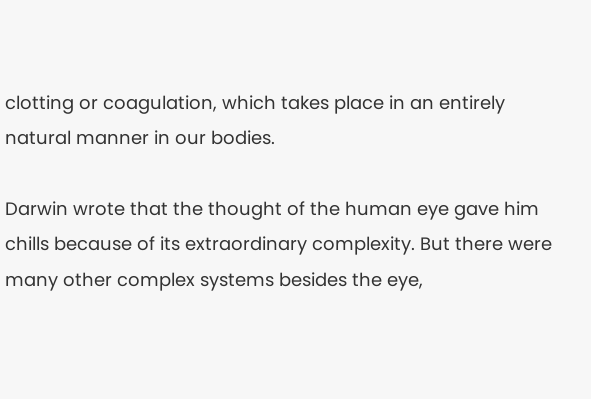clotting or coagulation, which takes place in an entirely natural manner in our bodies.

Darwin wrote that the thought of the human eye gave him chills because of its extraordinary complexity. But there were many other complex systems besides the eye,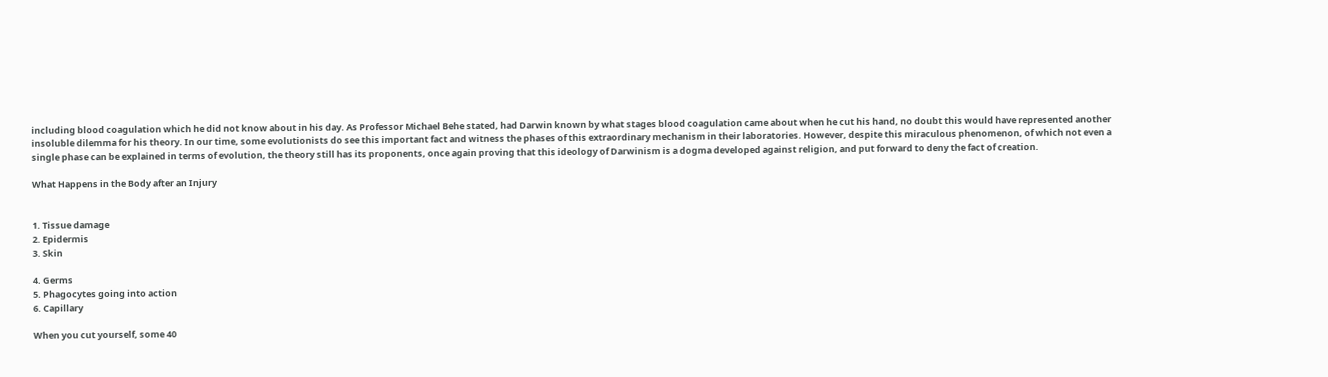including blood coagulation which he did not know about in his day. As Professor Michael Behe stated, had Darwin known by what stages blood coagulation came about when he cut his hand, no doubt this would have represented another insoluble dilemma for his theory. In our time, some evolutionists do see this important fact and witness the phases of this extraordinary mechanism in their laboratories. However, despite this miraculous phenomenon, of which not even a single phase can be explained in terms of evolution, the theory still has its proponents, once again proving that this ideology of Darwinism is a dogma developed against religion, and put forward to deny the fact of creation.

What Happens in the Body after an Injury


1. Tissue damage
2. Epidermis
3. Skin

4. Germs
5. Phagocytes going into action
6. Capillary

When you cut yourself, some 40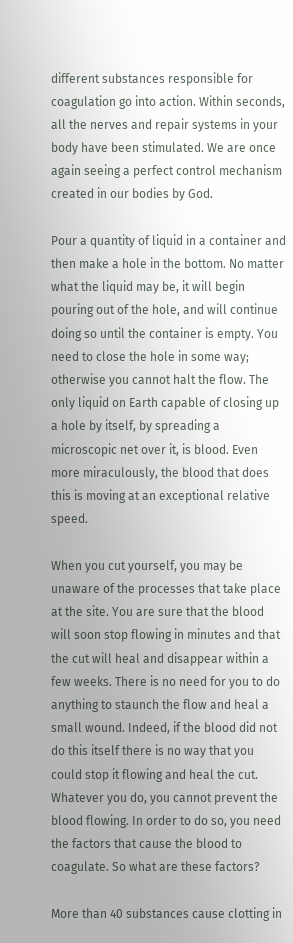different substances responsible for coagulation go into action. Within seconds, all the nerves and repair systems in your body have been stimulated. We are once again seeing a perfect control mechanism created in our bodies by God.

Pour a quantity of liquid in a container and then make a hole in the bottom. No matter what the liquid may be, it will begin pouring out of the hole, and will continue doing so until the container is empty. You need to close the hole in some way; otherwise you cannot halt the flow. The only liquid on Earth capable of closing up a hole by itself, by spreading a microscopic net over it, is blood. Even more miraculously, the blood that does this is moving at an exceptional relative speed.

When you cut yourself, you may be unaware of the processes that take place at the site. You are sure that the blood will soon stop flowing in minutes and that the cut will heal and disappear within a few weeks. There is no need for you to do anything to staunch the flow and heal a small wound. Indeed, if the blood did not do this itself there is no way that you could stop it flowing and heal the cut. Whatever you do, you cannot prevent the blood flowing. In order to do so, you need the factors that cause the blood to coagulate. So what are these factors?

More than 40 substances cause clotting in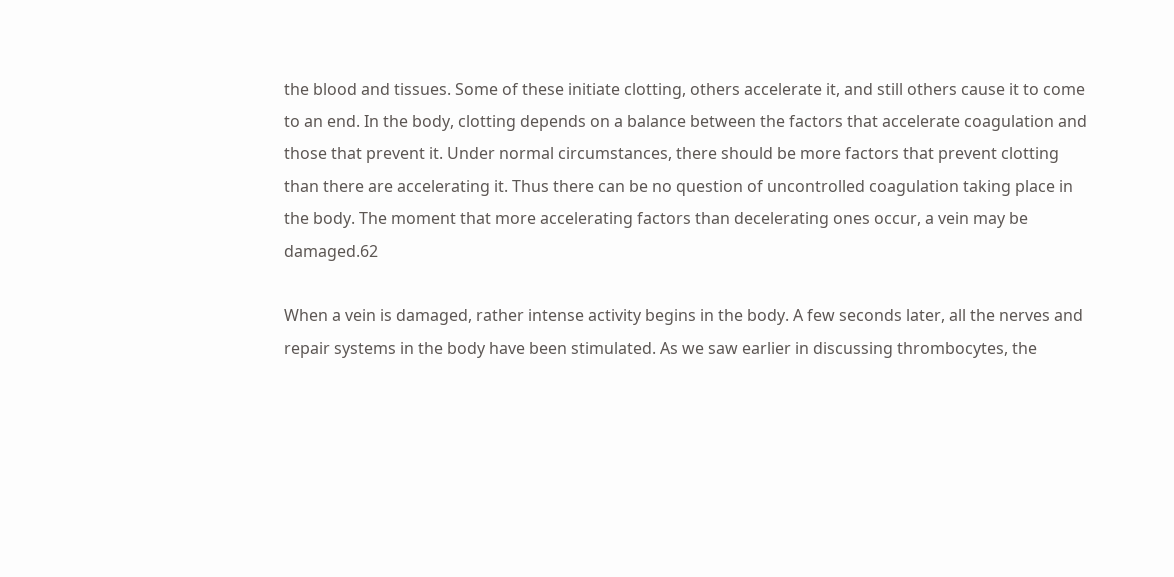the blood and tissues. Some of these initiate clotting, others accelerate it, and still others cause it to come to an end. In the body, clotting depends on a balance between the factors that accelerate coagulation and those that prevent it. Under normal circumstances, there should be more factors that prevent clotting than there are accelerating it. Thus there can be no question of uncontrolled coagulation taking place in the body. The moment that more accelerating factors than decelerating ones occur, a vein may be damaged.62

When a vein is damaged, rather intense activity begins in the body. A few seconds later, all the nerves and repair systems in the body have been stimulated. As we saw earlier in discussing thrombocytes, the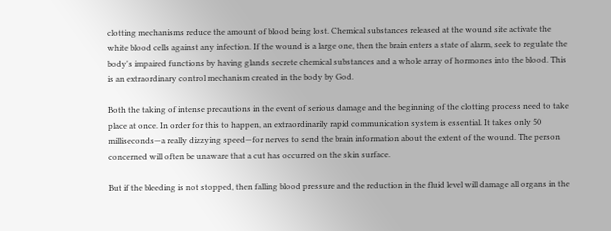clotting mechanisms reduce the amount of blood being lost. Chemical substances released at the wound site activate the white blood cells against any infection. If the wound is a large one, then the brain enters a state of alarm, seek to regulate the body's impaired functions by having glands secrete chemical substances and a whole array of hormones into the blood. This is an extraordinary control mechanism created in the body by God.

Both the taking of intense precautions in the event of serious damage and the beginning of the clotting process need to take place at once. In order for this to happen, an extraordinarily rapid communication system is essential. It takes only 50 milliseconds—a really dizzying speed—for nerves to send the brain information about the extent of the wound. The person concerned will often be unaware that a cut has occurred on the skin surface.

But if the bleeding is not stopped, then falling blood pressure and the reduction in the fluid level will damage all organs in the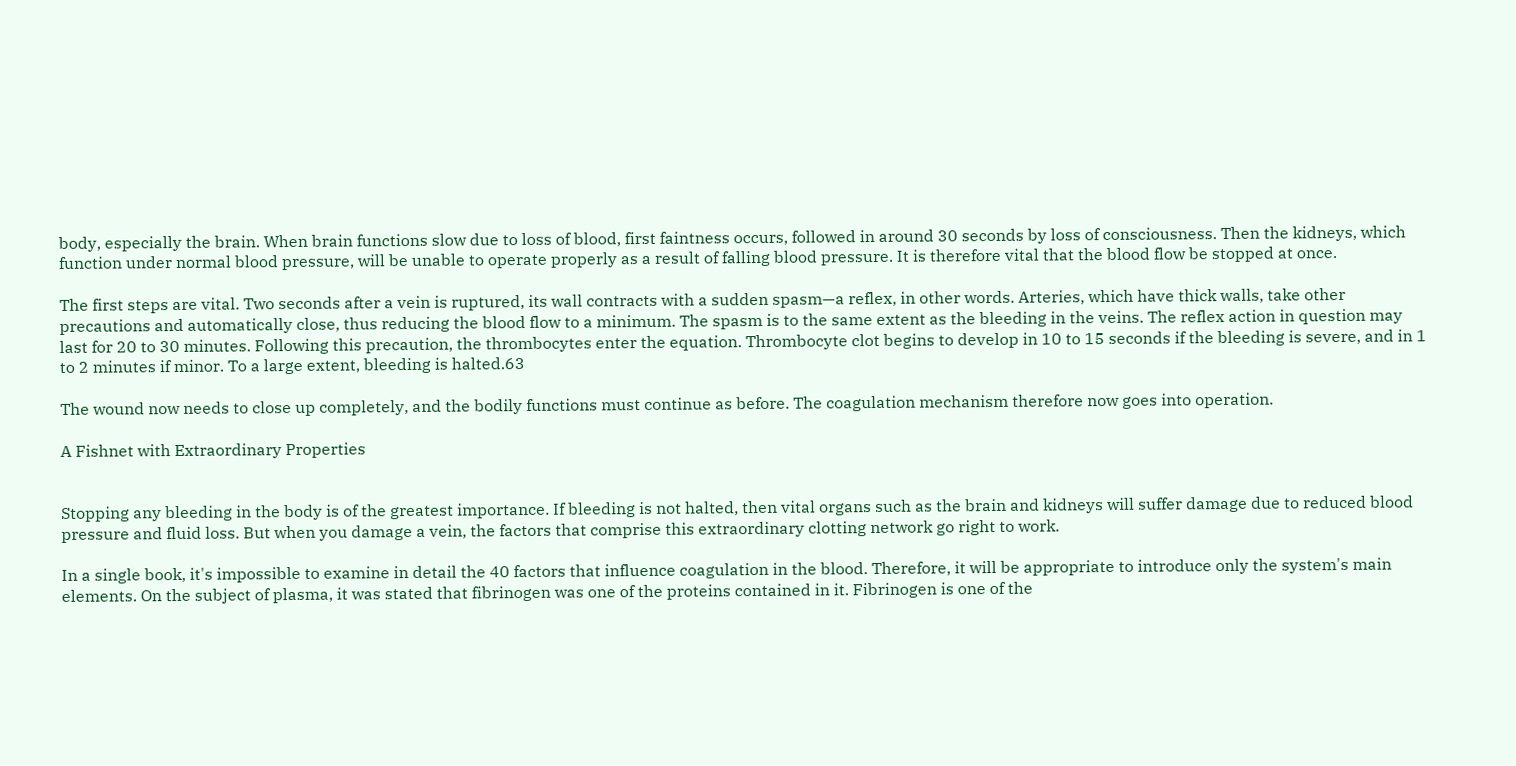body, especially the brain. When brain functions slow due to loss of blood, first faintness occurs, followed in around 30 seconds by loss of consciousness. Then the kidneys, which function under normal blood pressure, will be unable to operate properly as a result of falling blood pressure. It is therefore vital that the blood flow be stopped at once.

The first steps are vital. Two seconds after a vein is ruptured, its wall contracts with a sudden spasm—a reflex, in other words. Arteries, which have thick walls, take other precautions and automatically close, thus reducing the blood flow to a minimum. The spasm is to the same extent as the bleeding in the veins. The reflex action in question may last for 20 to 30 minutes. Following this precaution, the thrombocytes enter the equation. Thrombocyte clot begins to develop in 10 to 15 seconds if the bleeding is severe, and in 1 to 2 minutes if minor. To a large extent, bleeding is halted.63

The wound now needs to close up completely, and the bodily functions must continue as before. The coagulation mechanism therefore now goes into operation.

A Fishnet with Extraordinary Properties


Stopping any bleeding in the body is of the greatest importance. If bleeding is not halted, then vital organs such as the brain and kidneys will suffer damage due to reduced blood pressure and fluid loss. But when you damage a vein, the factors that comprise this extraordinary clotting network go right to work.

In a single book, it's impossible to examine in detail the 40 factors that influence coagulation in the blood. Therefore, it will be appropriate to introduce only the system's main elements. On the subject of plasma, it was stated that fibrinogen was one of the proteins contained in it. Fibrinogen is one of the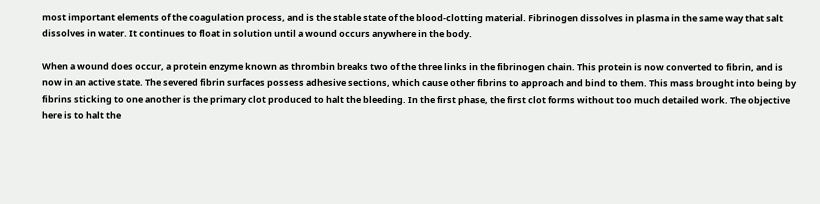most important elements of the coagulation process, and is the stable state of the blood-clotting material. Fibrinogen dissolves in plasma in the same way that salt dissolves in water. It continues to float in solution until a wound occurs anywhere in the body.

When a wound does occur, a protein enzyme known as thrombin breaks two of the three links in the fibrinogen chain. This protein is now converted to fibrin, and is now in an active state. The severed fibrin surfaces possess adhesive sections, which cause other fibrins to approach and bind to them. This mass brought into being by fibrins sticking to one another is the primary clot produced to halt the bleeding. In the first phase, the first clot forms without too much detailed work. The objective here is to halt the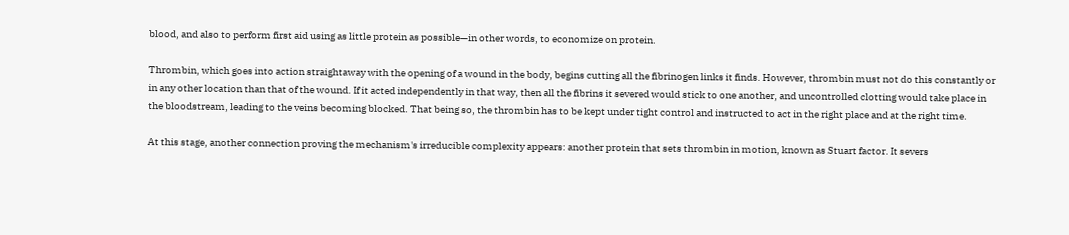blood, and also to perform first aid using as little protein as possible—in other words, to economize on protein.

Thrombin, which goes into action straightaway with the opening of a wound in the body, begins cutting all the fibrinogen links it finds. However, thrombin must not do this constantly or in any other location than that of the wound. If it acted independently in that way, then all the fibrins it severed would stick to one another, and uncontrolled clotting would take place in the bloodstream, leading to the veins becoming blocked. That being so, the thrombin has to be kept under tight control and instructed to act in the right place and at the right time.

At this stage, another connection proving the mechanism's irreducible complexity appears: another protein that sets thrombin in motion, known as Stuart factor. It severs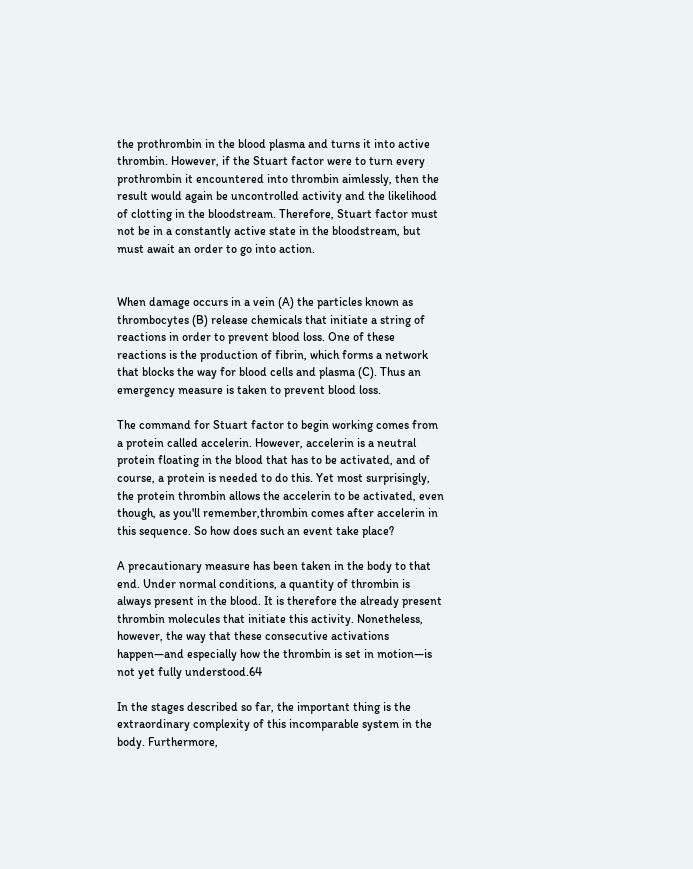the prothrombin in the blood plasma and turns it into active thrombin. However, if the Stuart factor were to turn every prothrombin it encountered into thrombin aimlessly, then the result would again be uncontrolled activity and the likelihood of clotting in the bloodstream. Therefore, Stuart factor must not be in a constantly active state in the bloodstream, but must await an order to go into action.


When damage occurs in a vein (A) the particles known as thrombocytes (B) release chemicals that initiate a string of reactions in order to prevent blood loss. One of these reactions is the production of fibrin, which forms a network that blocks the way for blood cells and plasma (C). Thus an emergency measure is taken to prevent blood loss.

The command for Stuart factor to begin working comes from a protein called accelerin. However, accelerin is a neutral protein floating in the blood that has to be activated, and of course, a protein is needed to do this. Yet most surprisingly, the protein thrombin allows the accelerin to be activated, even though, as you'll remember,thrombin comes after accelerin in this sequence. So how does such an event take place?

A precautionary measure has been taken in the body to that end. Under normal conditions, a quantity of thrombin is always present in the blood. It is therefore the already present thrombin molecules that initiate this activity. Nonetheless, however, the way that these consecutive activations happen—and especially how the thrombin is set in motion—is not yet fully understood.64

In the stages described so far, the important thing is the extraordinary complexity of this incomparable system in the body. Furthermore,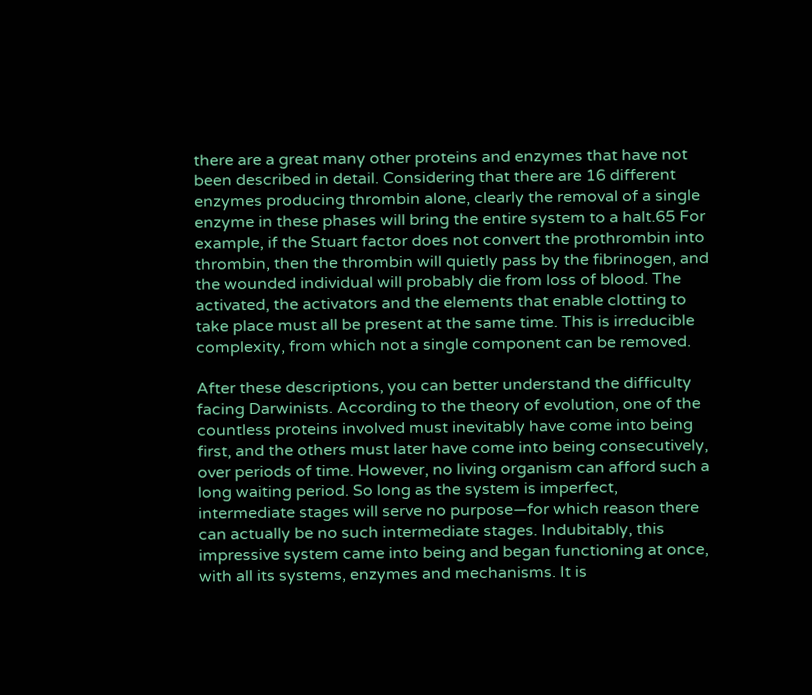there are a great many other proteins and enzymes that have not been described in detail. Considering that there are 16 different enzymes producing thrombin alone, clearly the removal of a single enzyme in these phases will bring the entire system to a halt.65 For example, if the Stuart factor does not convert the prothrombin into thrombin, then the thrombin will quietly pass by the fibrinogen, and the wounded individual will probably die from loss of blood. The activated, the activators and the elements that enable clotting to take place must all be present at the same time. This is irreducible complexity, from which not a single component can be removed.

After these descriptions, you can better understand the difficulty facing Darwinists. According to the theory of evolution, one of the countless proteins involved must inevitably have come into being first, and the others must later have come into being consecutively, over periods of time. However, no living organism can afford such a long waiting period. So long as the system is imperfect, intermediate stages will serve no purpose—for which reason there can actually be no such intermediate stages. Indubitably, this impressive system came into being and began functioning at once, with all its systems, enzymes and mechanisms. It is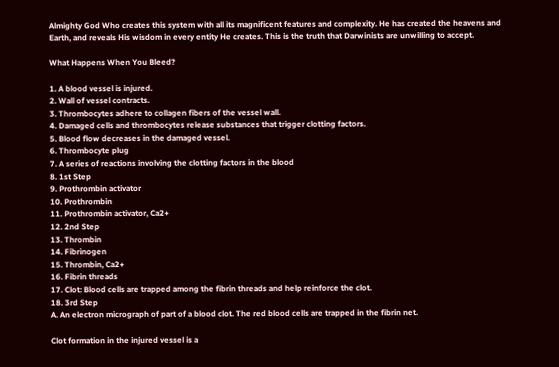Almighty God Who creates this system with all its magnificent features and complexity. He has created the heavens and Earth, and reveals His wisdom in every entity He creates. This is the truth that Darwinists are unwilling to accept.

What Happens When You Bleed?

1. A blood vessel is injured.
2. Wall of vessel contracts.
3. Thrombocytes adhere to collagen fibers of the vessel wall.
4. Damaged cells and thrombocytes release substances that trigger clotting factors.
5. Blood flow decreases in the damaged vessel.
6. Thrombocyte plug
7. A series of reactions involving the clotting factors in the blood
8. 1st Step
9. Prothrombin activator
10. Prothrombin
11. Prothrombin activator, Ca2+
12. 2nd Step
13. Thrombin
14. Fibrinogen
15. Thrombin, Ca2+
16. Fibrin threads
17. Clot: Blood cells are trapped among the fibrin threads and help reinforce the clot.
18. 3rd Step
A. An electron micrograph of part of a blood clot. The red blood cells are trapped in the fibrin net.

Clot formation in the injured vessel is a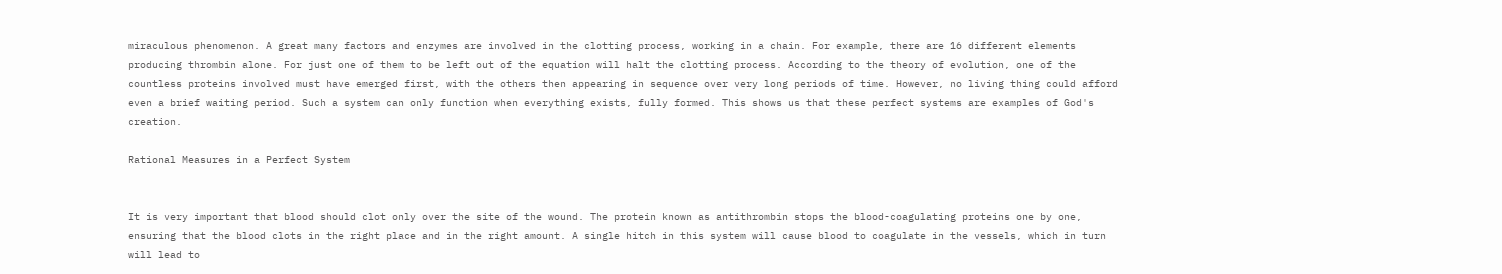miraculous phenomenon. A great many factors and enzymes are involved in the clotting process, working in a chain. For example, there are 16 different elements producing thrombin alone. For just one of them to be left out of the equation will halt the clotting process. According to the theory of evolution, one of the countless proteins involved must have emerged first, with the others then appearing in sequence over very long periods of time. However, no living thing could afford even a brief waiting period. Such a system can only function when everything exists, fully formed. This shows us that these perfect systems are examples of God's creation.

Rational Measures in a Perfect System


It is very important that blood should clot only over the site of the wound. The protein known as antithrombin stops the blood-coagulating proteins one by one, ensuring that the blood clots in the right place and in the right amount. A single hitch in this system will cause blood to coagulate in the vessels, which in turn will lead to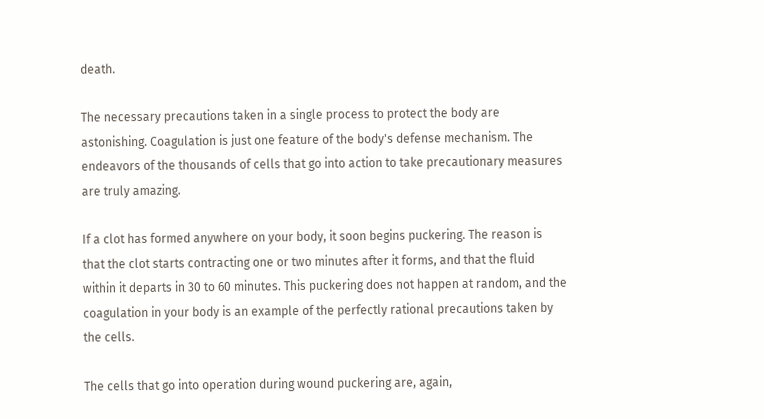death.

The necessary precautions taken in a single process to protect the body are astonishing. Coagulation is just one feature of the body's defense mechanism. The endeavors of the thousands of cells that go into action to take precautionary measures are truly amazing.

If a clot has formed anywhere on your body, it soon begins puckering. The reason is that the clot starts contracting one or two minutes after it forms, and that the fluid within it departs in 30 to 60 minutes. This puckering does not happen at random, and the coagulation in your body is an example of the perfectly rational precautions taken by the cells.

The cells that go into operation during wound puckering are, again,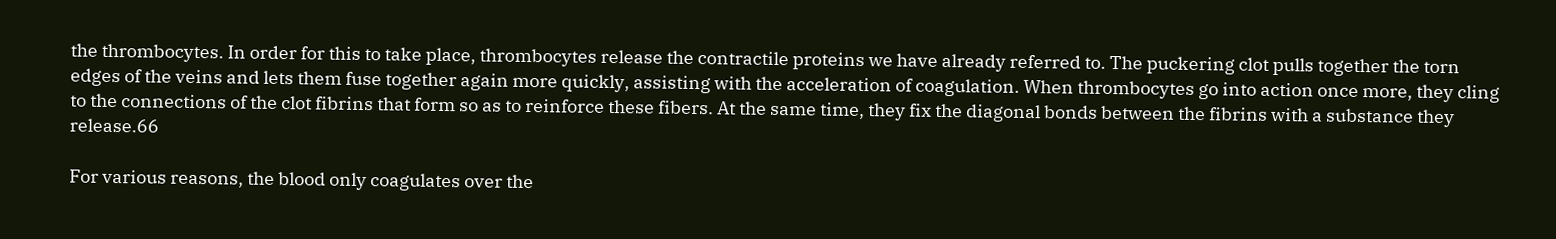the thrombocytes. In order for this to take place, thrombocytes release the contractile proteins we have already referred to. The puckering clot pulls together the torn edges of the veins and lets them fuse together again more quickly, assisting with the acceleration of coagulation. When thrombocytes go into action once more, they cling to the connections of the clot fibrins that form so as to reinforce these fibers. At the same time, they fix the diagonal bonds between the fibrins with a substance they release.66

For various reasons, the blood only coagulates over the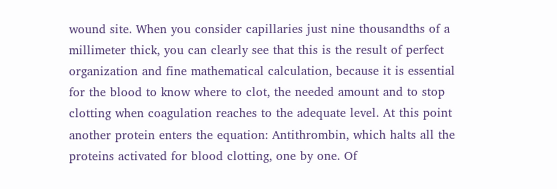wound site. When you consider capillaries just nine thousandths of a millimeter thick, you can clearly see that this is the result of perfect organization and fine mathematical calculation, because it is essential for the blood to know where to clot, the needed amount and to stop clotting when coagulation reaches to the adequate level. At this point another protein enters the equation: Antithrombin, which halts all the proteins activated for blood clotting, one by one. Of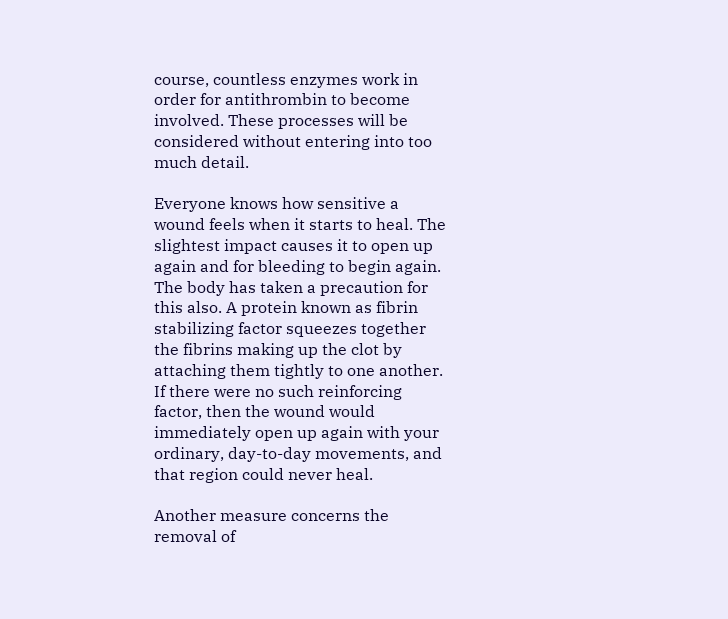course, countless enzymes work in order for antithrombin to become involved. These processes will be considered without entering into too much detail.

Everyone knows how sensitive a wound feels when it starts to heal. The slightest impact causes it to open up again and for bleeding to begin again. The body has taken a precaution for this also. A protein known as fibrin stabilizing factor squeezes together the fibrins making up the clot by attaching them tightly to one another. If there were no such reinforcing factor, then the wound would immediately open up again with your ordinary, day-to-day movements, and that region could never heal.

Another measure concerns the removal of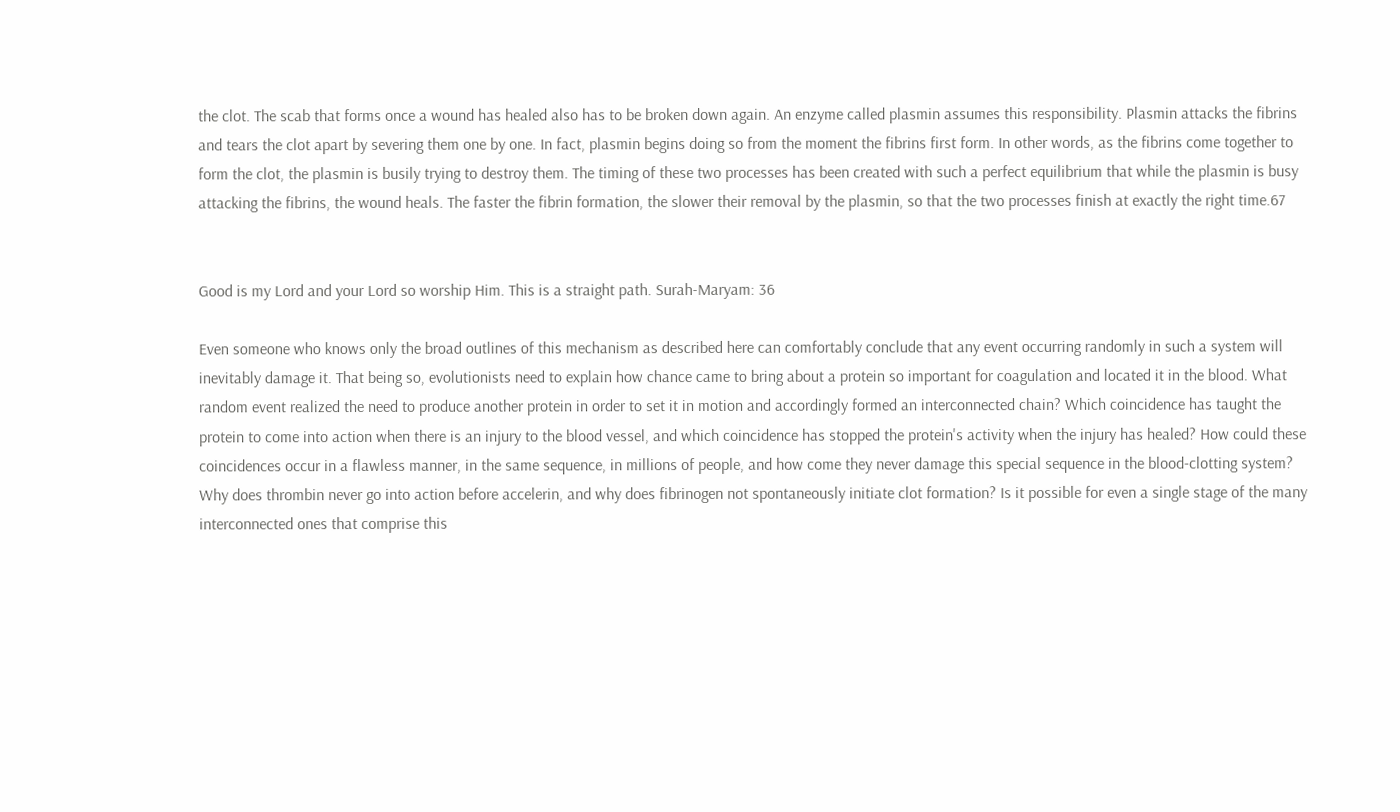the clot. The scab that forms once a wound has healed also has to be broken down again. An enzyme called plasmin assumes this responsibility. Plasmin attacks the fibrins and tears the clot apart by severing them one by one. In fact, plasmin begins doing so from the moment the fibrins first form. In other words, as the fibrins come together to form the clot, the plasmin is busily trying to destroy them. The timing of these two processes has been created with such a perfect equilibrium that while the plasmin is busy attacking the fibrins, the wound heals. The faster the fibrin formation, the slower their removal by the plasmin, so that the two processes finish at exactly the right time.67


Good is my Lord and your Lord so worship Him. This is a straight path. Surah-Maryam: 36

Even someone who knows only the broad outlines of this mechanism as described here can comfortably conclude that any event occurring randomly in such a system will inevitably damage it. That being so, evolutionists need to explain how chance came to bring about a protein so important for coagulation and located it in the blood. What random event realized the need to produce another protein in order to set it in motion and accordingly formed an interconnected chain? Which coincidence has taught the protein to come into action when there is an injury to the blood vessel, and which coincidence has stopped the protein's activity when the injury has healed? How could these coincidences occur in a flawless manner, in the same sequence, in millions of people, and how come they never damage this special sequence in the blood-clotting system? Why does thrombin never go into action before accelerin, and why does fibrinogen not spontaneously initiate clot formation? Is it possible for even a single stage of the many interconnected ones that comprise this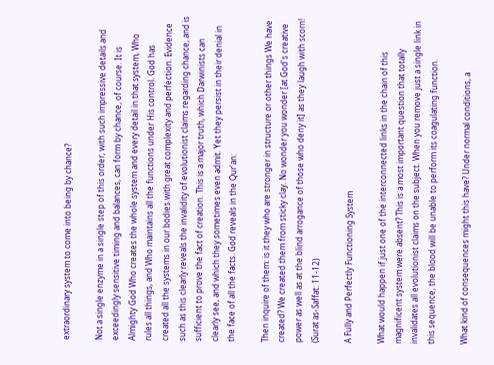extraordinary system to come into being by chance?

Not a single enzyme in a single step of this order, with such impressive details and exceedingly sensitive timing and balances, can form by chance, of course. It is Almighty God Who creates the whole system and every detail in that system, Who rules all things, and Who maintains all the functions under His control. God has created all the systems in our bodies with great complexity and perfection. Evidence such as this clearly reveals the invalidity of evolutionist claims regarding chance, and is sufficient to prove the fact of creation. This is a major truth, which Darwinists can clearly see, and which they sometimes even admit. Yet they persist in their denial in the face of all the facts. God reveals in the Qur'an:

Then inquire of them: is it they who are stronger in structure or other things We have created? We created them from sticky clay. No wonder you wonder [at God's creative power as well as at the blind arrogance of those who deny it] as they laugh with scorn! (Surat as-Saffat: 11-12)

A Fully and Perfectly Functioning System

What would happen if just one of the interconnected links in the chain of this magnificent system were absent? This is a most important question that totally invalidates all evolutionist claims on the subject. When you remove just a single link in this sequence, the blood will be unable to perform its coagulating function.

What kind of consequences might this have? Under normal conditions, a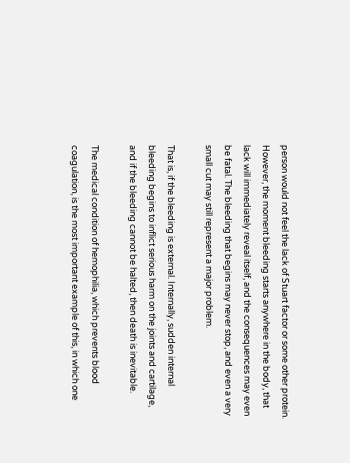person would not feel the lack of Stuart factor or some other protein. However, the moment bleeding starts anywhere in the body, that lack will immediately reveal itself, and the consequences may even be fatal. The bleeding that begins may never stop, and even a very small cut may still represent a major problem.

That is, if the bleeding is external. Internally, sudden internal bleeding begins to inflict serious harm on the joints and cartilage, and if the bleeding cannot be halted, then death is inevitable.

The medical condition of hemophilia, which prevents blood coagulation, is the most important example of this, in which one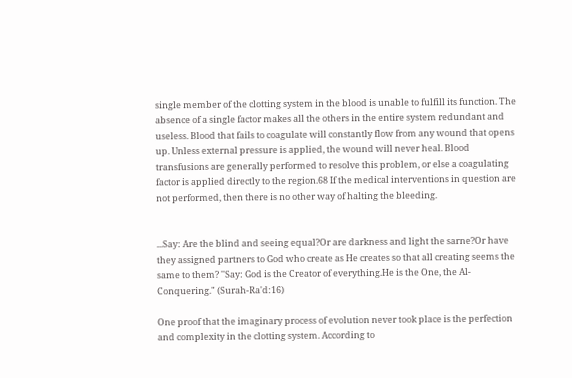single member of the clotting system in the blood is unable to fulfill its function. The absence of a single factor makes all the others in the entire system redundant and useless. Blood that fails to coagulate will constantly flow from any wound that opens up. Unless external pressure is applied, the wound will never heal. Blood transfusions are generally performed to resolve this problem, or else a coagulating factor is applied directly to the region.68 If the medical interventions in question are not performed, then there is no other way of halting the bleeding.


...Say: Are the blind and seeing equal?Or are darkness and light the sarne?Or have they assigned partners to God who create as He creates so that all creating seems the same to them? ''Say: God is the Creator of everything.He is the One, the Al-Conquering." (Surah-Ra'd:16)

One proof that the imaginary process of evolution never took place is the perfection and complexity in the clotting system. According to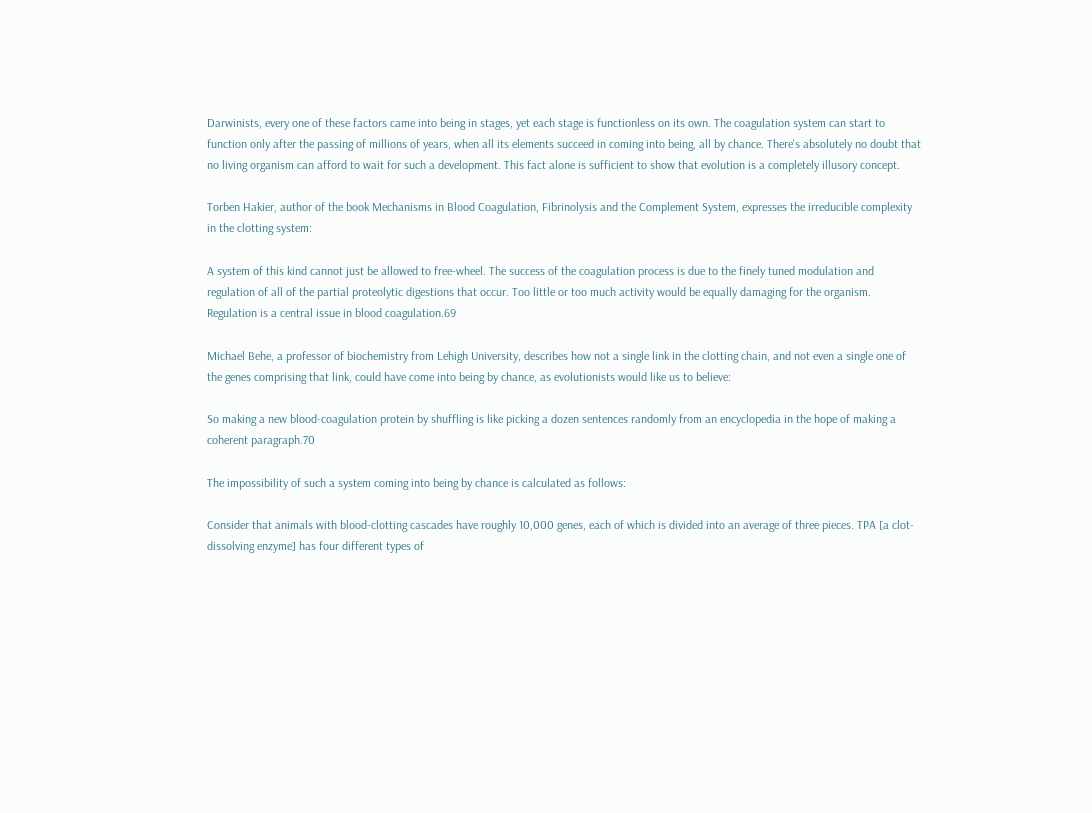Darwinists, every one of these factors came into being in stages, yet each stage is functionless on its own. The coagulation system can start to function only after the passing of millions of years, when all its elements succeed in coming into being, all by chance. There's absolutely no doubt that no living organism can afford to wait for such a development. This fact alone is sufficient to show that evolution is a completely illusory concept.

Torben Hakier, author of the book Mechanisms in Blood Coagulation, Fibrinolysis and the Complement System, expresses the irreducible complexity in the clotting system:

A system of this kind cannot just be allowed to free-wheel. The success of the coagulation process is due to the finely tuned modulation and regulation of all of the partial proteolytic digestions that occur. Too little or too much activity would be equally damaging for the organism. Regulation is a central issue in blood coagulation.69

Michael Behe, a professor of biochemistry from Lehigh University, describes how not a single link in the clotting chain, and not even a single one of the genes comprising that link, could have come into being by chance, as evolutionists would like us to believe:

So making a new blood-coagulation protein by shuffling is like picking a dozen sentences randomly from an encyclopedia in the hope of making a coherent paragraph.70

The impossibility of such a system coming into being by chance is calculated as follows:

Consider that animals with blood-clotting cascades have roughly 10,000 genes, each of which is divided into an average of three pieces. TPA [a clot-dissolving enzyme] has four different types of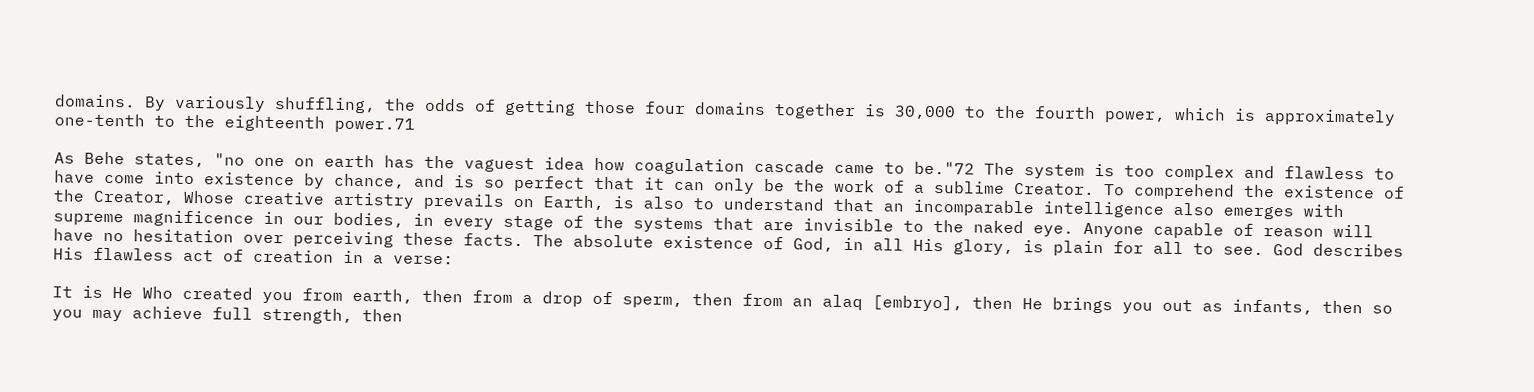domains. By variously shuffling, the odds of getting those four domains together is 30,000 to the fourth power, which is approximately one-tenth to the eighteenth power.71

As Behe states, "no one on earth has the vaguest idea how coagulation cascade came to be."72 The system is too complex and flawless to have come into existence by chance, and is so perfect that it can only be the work of a sublime Creator. To comprehend the existence of the Creator, Whose creative artistry prevails on Earth, is also to understand that an incomparable intelligence also emerges with supreme magnificence in our bodies, in every stage of the systems that are invisible to the naked eye. Anyone capable of reason will have no hesitation over perceiving these facts. The absolute existence of God, in all His glory, is plain for all to see. God describes His flawless act of creation in a verse:

It is He Who created you from earth, then from a drop of sperm, then from an alaq [embryo], then He brings you out as infants, then so you may achieve full strength, then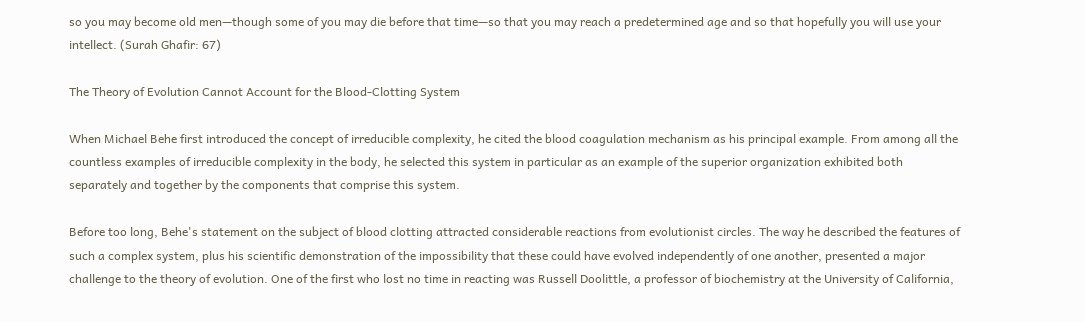so you may become old men—though some of you may die before that time—so that you may reach a predetermined age and so that hopefully you will use your intellect. (Surah Ghafir: 67)

The Theory of Evolution Cannot Account for the Blood-Clotting System

When Michael Behe first introduced the concept of irreducible complexity, he cited the blood coagulation mechanism as his principal example. From among all the countless examples of irreducible complexity in the body, he selected this system in particular as an example of the superior organization exhibited both separately and together by the components that comprise this system.

Before too long, Behe's statement on the subject of blood clotting attracted considerable reactions from evolutionist circles. The way he described the features of such a complex system, plus his scientific demonstration of the impossibility that these could have evolved independently of one another, presented a major challenge to the theory of evolution. One of the first who lost no time in reacting was Russell Doolittle, a professor of biochemistry at the University of California,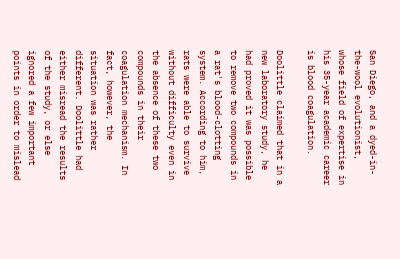San Diego, and a dyed-in-the-wool evolutionist, whose field of expertise in his 35-year academic career is blood coagulation.

Doolittle claimed that in a new laboratory study, he had proved it was possible to remove two compounds in a rat's blood-clotting system. According to him, rats were able to survive without difficulty even in the absence of these two compounds in their coagulation mechanism. In fact, however, the situation was rather different. Doolittle had either misread the results of the study, or else ignored a few important points in order to mislead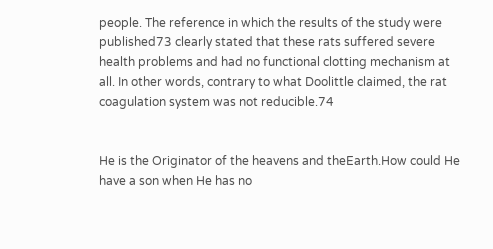people. The reference in which the results of the study were published73 clearly stated that these rats suffered severe health problems and had no functional clotting mechanism at all. In other words, contrary to what Doolittle claimed, the rat coagulation system was not reducible.74


He is the Originator of the heavens and theEarth.How could He have a son when He has no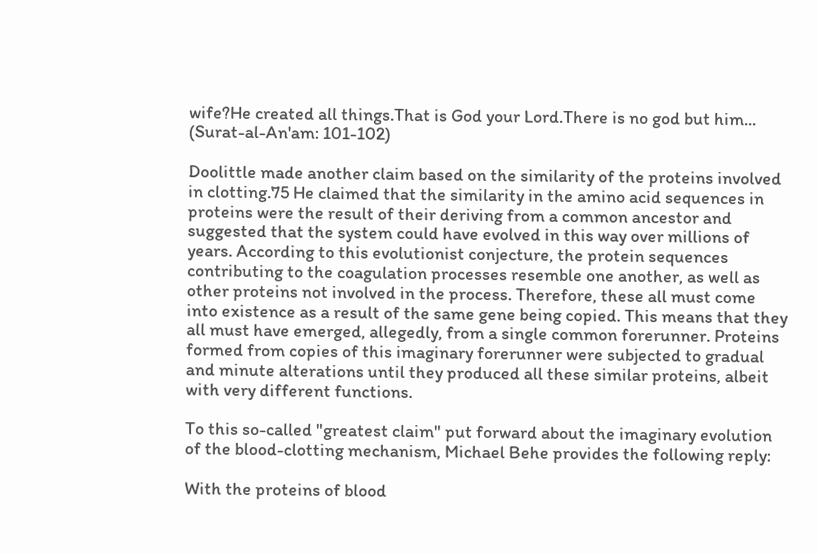wife?He created all things.That is God your Lord.There is no god but him... (Surat-al-An'am: 101-102)

Doolittle made another claim based on the similarity of the proteins involved in clotting.75 He claimed that the similarity in the amino acid sequences in proteins were the result of their deriving from a common ancestor and suggested that the system could have evolved in this way over millions of years. According to this evolutionist conjecture, the protein sequences contributing to the coagulation processes resemble one another, as well as other proteins not involved in the process. Therefore, these all must come into existence as a result of the same gene being copied. This means that they all must have emerged, allegedly, from a single common forerunner. Proteins formed from copies of this imaginary forerunner were subjected to gradual and minute alterations until they produced all these similar proteins, albeit with very different functions.

To this so-called "greatest claim" put forward about the imaginary evolution of the blood-clotting mechanism, Michael Behe provides the following reply:

With the proteins of blood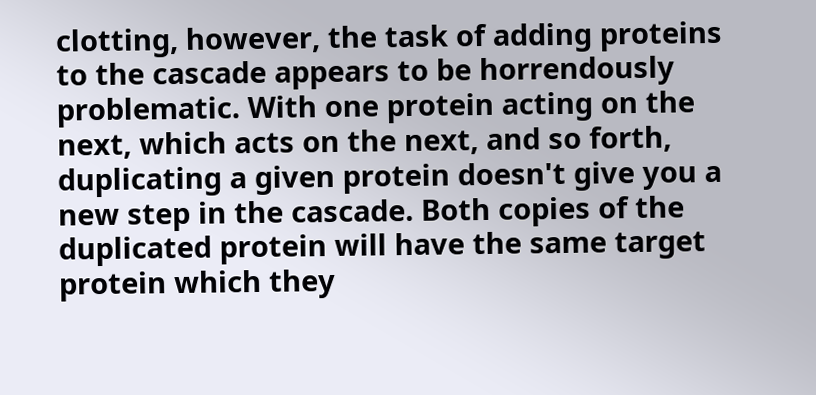clotting, however, the task of adding proteins to the cascade appears to be horrendously problematic. With one protein acting on the next, which acts on the next, and so forth, duplicating a given protein doesn't give you a new step in the cascade. Both copies of the duplicated protein will have the same target protein which they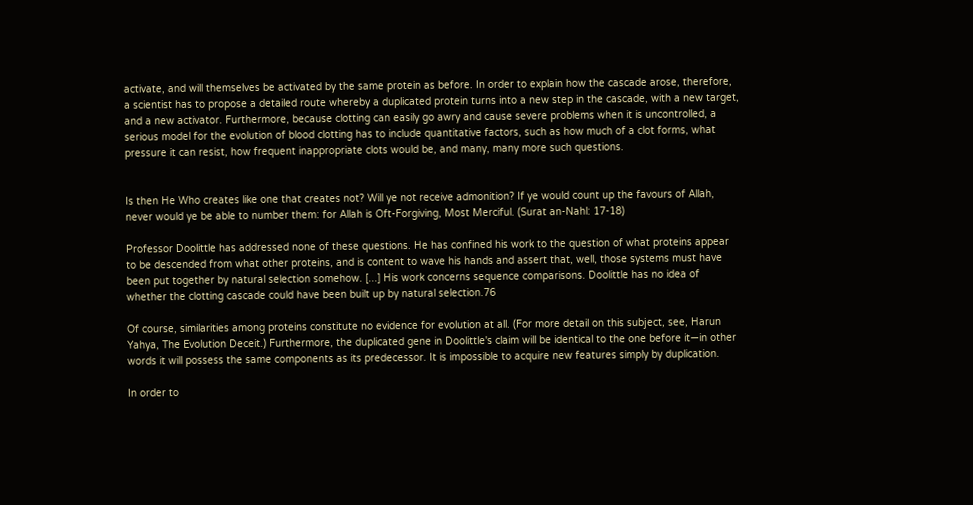activate, and will themselves be activated by the same protein as before. In order to explain how the cascade arose, therefore, a scientist has to propose a detailed route whereby a duplicated protein turns into a new step in the cascade, with a new target, and a new activator. Furthermore, because clotting can easily go awry and cause severe problems when it is uncontrolled, a serious model for the evolution of blood clotting has to include quantitative factors, such as how much of a clot forms, what pressure it can resist, how frequent inappropriate clots would be, and many, many more such questions.


Is then He Who creates like one that creates not? Will ye not receive admonition? If ye would count up the favours of Allah, never would ye be able to number them: for Allah is Oft-Forgiving, Most Merciful. (Surat an-Nahl: 17-18)

Professor Doolittle has addressed none of these questions. He has confined his work to the question of what proteins appear to be descended from what other proteins, and is content to wave his hands and assert that, well, those systems must have been put together by natural selection somehow. [...] His work concerns sequence comparisons. Doolittle has no idea of whether the clotting cascade could have been built up by natural selection.76

Of course, similarities among proteins constitute no evidence for evolution at all. (For more detail on this subject, see, Harun Yahya, The Evolution Deceit.) Furthermore, the duplicated gene in Doolittle's claim will be identical to the one before it—in other words it will possess the same components as its predecessor. It is impossible to acquire new features simply by duplication.

In order to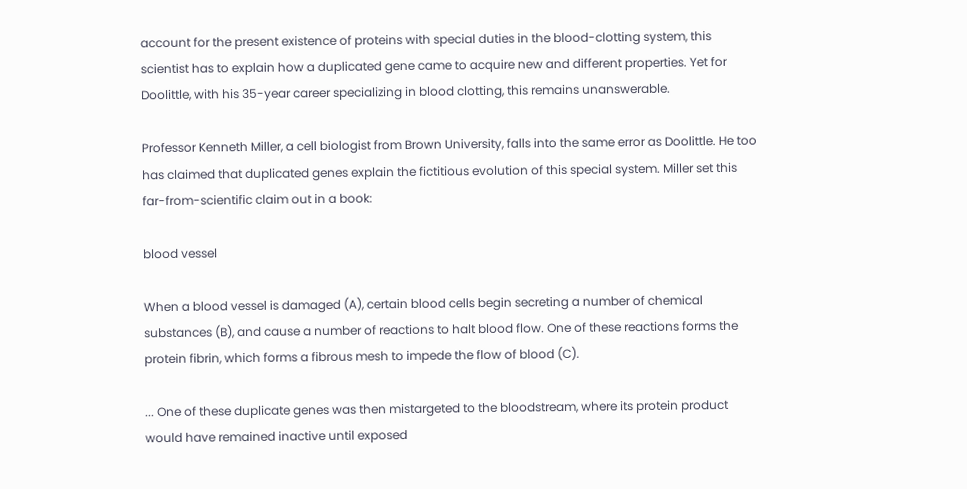account for the present existence of proteins with special duties in the blood-clotting system, this scientist has to explain how a duplicated gene came to acquire new and different properties. Yet for Doolittle, with his 35-year career specializing in blood clotting, this remains unanswerable.

Professor Kenneth Miller, a cell biologist from Brown University, falls into the same error as Doolittle. He too has claimed that duplicated genes explain the fictitious evolution of this special system. Miller set this far-from-scientific claim out in a book:

blood vessel

When a blood vessel is damaged (A), certain blood cells begin secreting a number of chemical substances (B), and cause a number of reactions to halt blood flow. One of these reactions forms the protein fibrin, which forms a fibrous mesh to impede the flow of blood (C).

... One of these duplicate genes was then mistargeted to the bloodstream, where its protein product would have remained inactive until exposed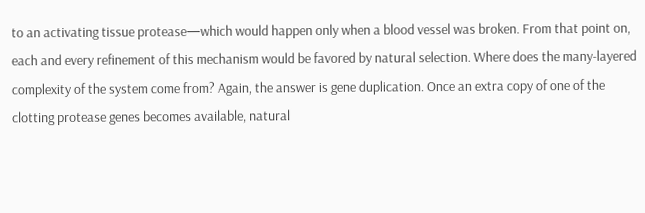to an activating tissue protease—which would happen only when a blood vessel was broken. From that point on, each and every refinement of this mechanism would be favored by natural selection. Where does the many-layered complexity of the system come from? Again, the answer is gene duplication. Once an extra copy of one of the clotting protease genes becomes available, natural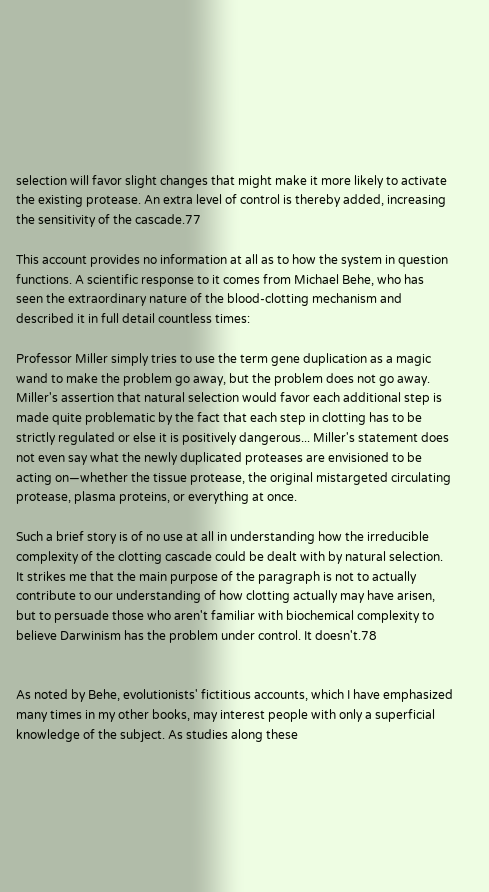selection will favor slight changes that might make it more likely to activate the existing protease. An extra level of control is thereby added, increasing the sensitivity of the cascade.77

This account provides no information at all as to how the system in question functions. A scientific response to it comes from Michael Behe, who has seen the extraordinary nature of the blood-clotting mechanism and described it in full detail countless times:

Professor Miller simply tries to use the term gene duplication as a magic wand to make the problem go away, but the problem does not go away. Miller's assertion that natural selection would favor each additional step is made quite problematic by the fact that each step in clotting has to be strictly regulated or else it is positively dangerous... Miller's statement does not even say what the newly duplicated proteases are envisioned to be acting on—whether the tissue protease, the original mistargeted circulating protease, plasma proteins, or everything at once.

Such a brief story is of no use at all in understanding how the irreducible complexity of the clotting cascade could be dealt with by natural selection. It strikes me that the main purpose of the paragraph is not to actually contribute to our understanding of how clotting actually may have arisen, but to persuade those who aren't familiar with biochemical complexity to believe Darwinism has the problem under control. It doesn't.78


As noted by Behe, evolutionists' fictitious accounts, which I have emphasized many times in my other books, may interest people with only a superficial knowledge of the subject. As studies along these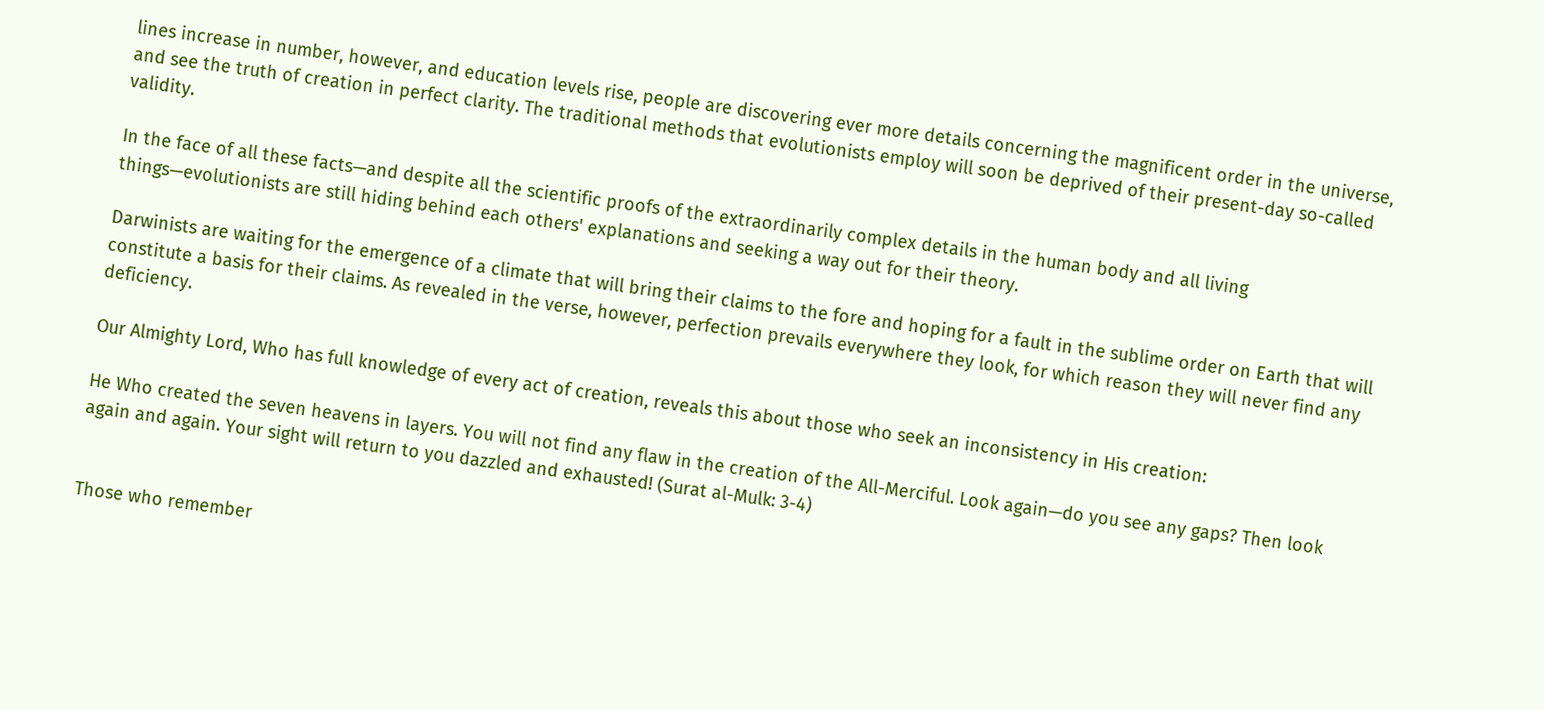lines increase in number, however, and education levels rise, people are discovering ever more details concerning the magnificent order in the universe, and see the truth of creation in perfect clarity. The traditional methods that evolutionists employ will soon be deprived of their present-day so-called validity.

In the face of all these facts—and despite all the scientific proofs of the extraordinarily complex details in the human body and all living things—evolutionists are still hiding behind each others' explanations and seeking a way out for their theory.

Darwinists are waiting for the emergence of a climate that will bring their claims to the fore and hoping for a fault in the sublime order on Earth that will constitute a basis for their claims. As revealed in the verse, however, perfection prevails everywhere they look, for which reason they will never find any deficiency.

Our Almighty Lord, Who has full knowledge of every act of creation, reveals this about those who seek an inconsistency in His creation:

He Who created the seven heavens in layers. You will not find any flaw in the creation of the All-Merciful. Look again—do you see any gaps? Then look again and again. Your sight will return to you dazzled and exhausted! (Surat al-Mulk: 3-4)


Those who remember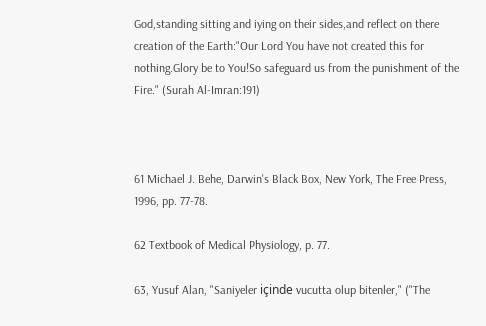God,standing sitting and iying on their sides,and reflect on there creation of the Earth:"Our Lord You have not created this for nothing.Glory be to You!So safeguard us from the punishment of the Fire." (Surah Al-Imran:191)



61 Michael J. Behe, Darwin's Black Box, New York, The Free Press, 1996, pp. 77-78.

62 Textbook of Medical Physiology, p. 77.

63, Yusuf Alan, "Saniyeler içinde vucutta olup bitenler," ("The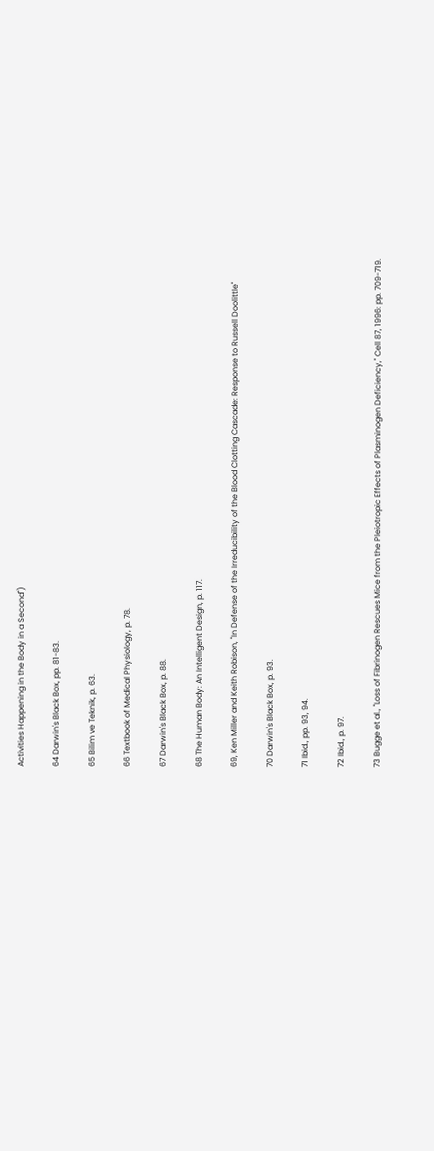Activities Happening in the Body in a Second")

64 Darwin's Black Box, pp. 81-83.

65 Bilim ve Teknik, p. 63.

66 Textbook of Medical Physiology, p. 78.

67 Darwin's Black Box, p. 88.

68 The Human Body: An Intelligent Design, p. 117.

69, Ken Miller and Keith Robison, "In Defense of the Irreducibility of the Blood Clotting Cascade: Response to Russell Doolittle"

70 Darwin's Black Box, p. 93.

71 Ibid., pp. 93, 94.

72 Ibid., p. 97.

73 Bugge et al., "Loss of Fibrinogen Rescues Mice from the Pleiotropic Effects of Plasminogen Deficiency," Cell 87, 1996: pp. 709-719.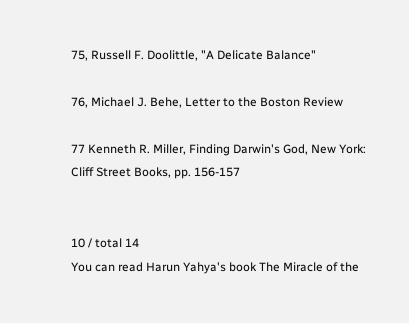75, Russell F. Doolittle, "A Delicate Balance"

76, Michael J. Behe, Letter to the Boston Review

77 Kenneth R. Miller, Finding Darwin's God, New York: Cliff Street Books, pp. 156-157


10 / total 14
You can read Harun Yahya's book The Miracle of the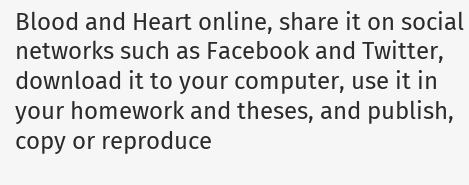Blood and Heart online, share it on social networks such as Facebook and Twitter, download it to your computer, use it in your homework and theses, and publish, copy or reproduce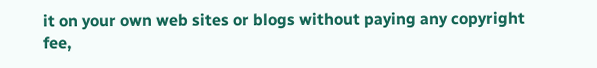it on your own web sites or blogs without paying any copyright fee,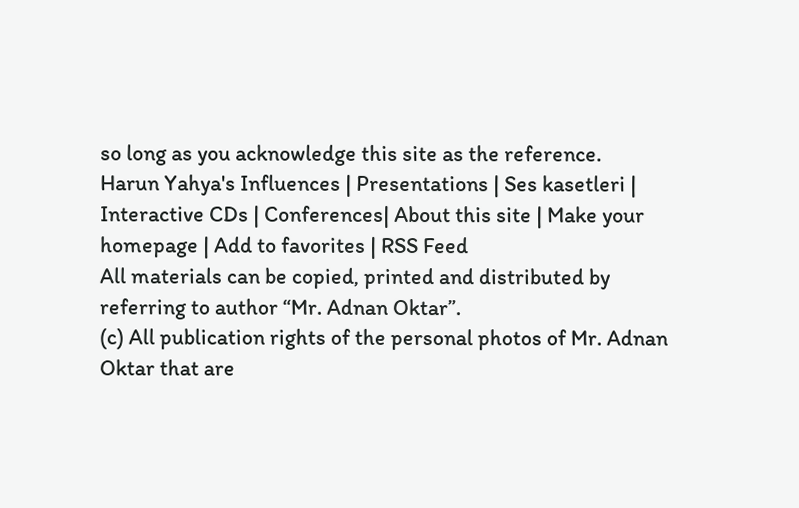so long as you acknowledge this site as the reference.
Harun Yahya's Influences | Presentations | Ses kasetleri | Interactive CDs | Conferences| About this site | Make your homepage | Add to favorites | RSS Feed
All materials can be copied, printed and distributed by referring to author “Mr. Adnan Oktar”.
(c) All publication rights of the personal photos of Mr. Adnan Oktar that are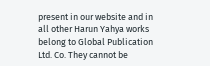present in our website and in all other Harun Yahya works belong to Global Publication Ltd. Co. They cannot be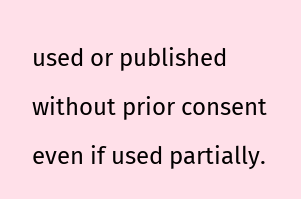used or published without prior consent even if used partially.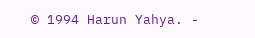© 1994 Harun Yahya. -